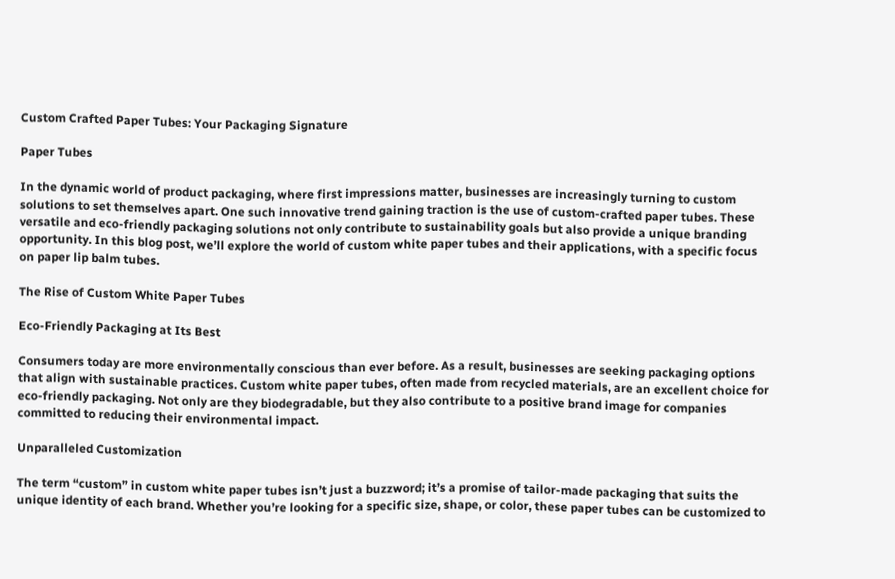Custom Crafted Paper Tubes: Your Packaging Signature

Paper Tubes

In the dynamic world of product packaging, where first impressions matter, businesses are increasingly turning to custom solutions to set themselves apart. One such innovative trend gaining traction is the use of custom-crafted paper tubes. These versatile and eco-friendly packaging solutions not only contribute to sustainability goals but also provide a unique branding opportunity. In this blog post, we’ll explore the world of custom white paper tubes and their applications, with a specific focus on paper lip balm tubes.

The Rise of Custom White Paper Tubes

Eco-Friendly Packaging at Its Best

Consumers today are more environmentally conscious than ever before. As a result, businesses are seeking packaging options that align with sustainable practices. Custom white paper tubes, often made from recycled materials, are an excellent choice for eco-friendly packaging. Not only are they biodegradable, but they also contribute to a positive brand image for companies committed to reducing their environmental impact.

Unparalleled Customization

The term “custom” in custom white paper tubes isn’t just a buzzword; it’s a promise of tailor-made packaging that suits the unique identity of each brand. Whether you’re looking for a specific size, shape, or color, these paper tubes can be customized to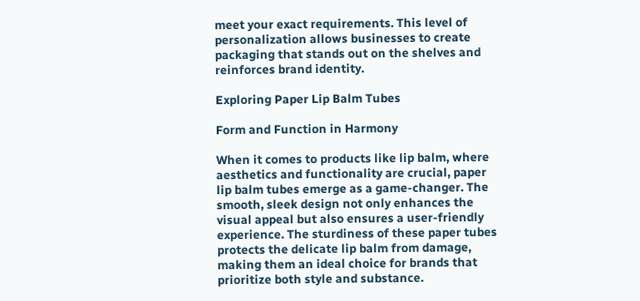meet your exact requirements. This level of personalization allows businesses to create packaging that stands out on the shelves and reinforces brand identity.

Exploring Paper Lip Balm Tubes

Form and Function in Harmony

When it comes to products like lip balm, where aesthetics and functionality are crucial, paper lip balm tubes emerge as a game-changer. The smooth, sleek design not only enhances the visual appeal but also ensures a user-friendly experience. The sturdiness of these paper tubes protects the delicate lip balm from damage, making them an ideal choice for brands that prioritize both style and substance.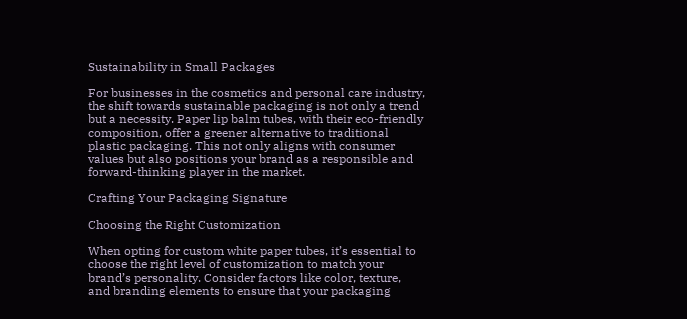Sustainability in Small Packages

For businesses in the cosmetics and personal care industry, the shift towards sustainable packaging is not only a trend but a necessity. Paper lip balm tubes, with their eco-friendly composition, offer a greener alternative to traditional plastic packaging. This not only aligns with consumer values but also positions your brand as a responsible and forward-thinking player in the market.

Crafting Your Packaging Signature

Choosing the Right Customization

When opting for custom white paper tubes, it’s essential to choose the right level of customization to match your brand’s personality. Consider factors like color, texture, and branding elements to ensure that your packaging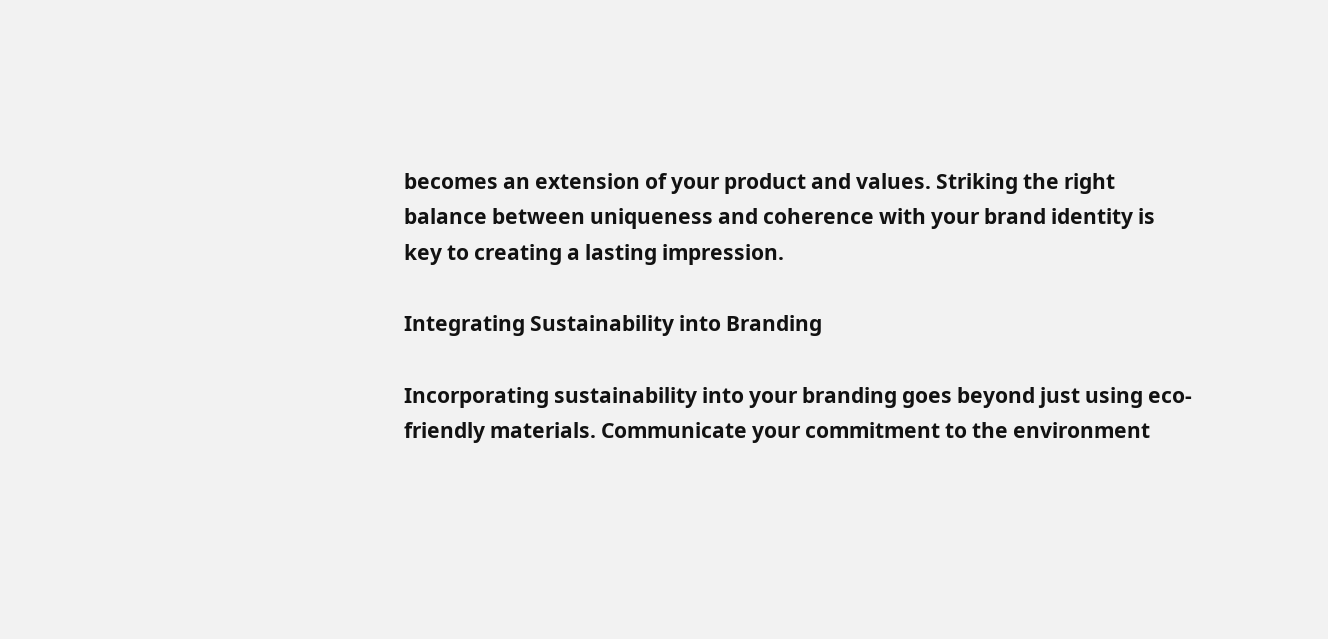becomes an extension of your product and values. Striking the right balance between uniqueness and coherence with your brand identity is key to creating a lasting impression.

Integrating Sustainability into Branding

Incorporating sustainability into your branding goes beyond just using eco-friendly materials. Communicate your commitment to the environment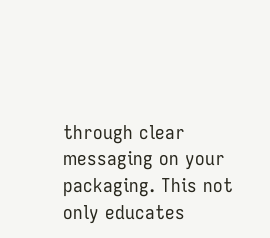through clear messaging on your packaging. This not only educates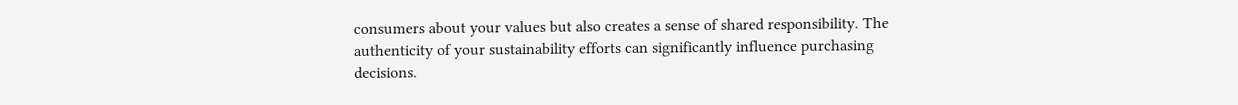consumers about your values but also creates a sense of shared responsibility. The authenticity of your sustainability efforts can significantly influence purchasing decisions.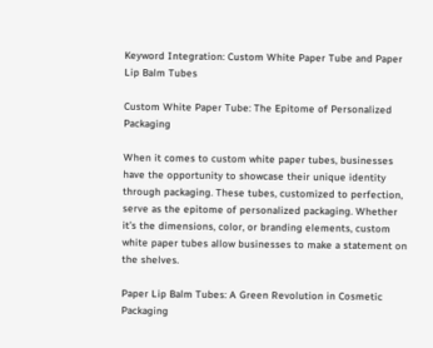Keyword Integration: Custom White Paper Tube and Paper Lip Balm Tubes

Custom White Paper Tube: The Epitome of Personalized Packaging

When it comes to custom white paper tubes, businesses have the opportunity to showcase their unique identity through packaging. These tubes, customized to perfection, serve as the epitome of personalized packaging. Whether it’s the dimensions, color, or branding elements, custom white paper tubes allow businesses to make a statement on the shelves.

Paper Lip Balm Tubes: A Green Revolution in Cosmetic Packaging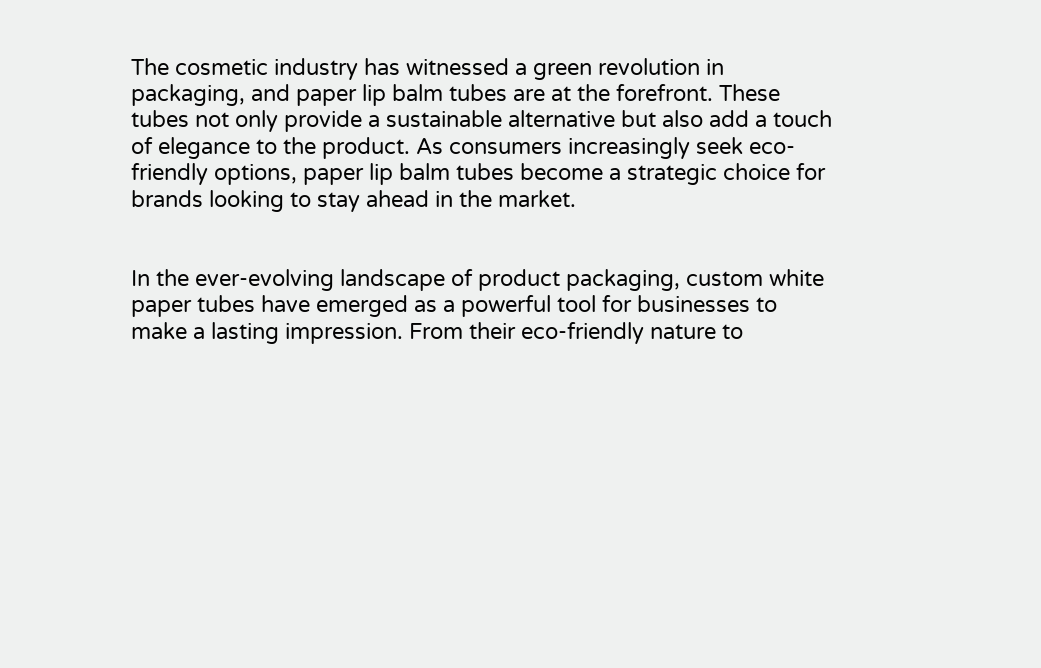The cosmetic industry has witnessed a green revolution in packaging, and paper lip balm tubes are at the forefront. These tubes not only provide a sustainable alternative but also add a touch of elegance to the product. As consumers increasingly seek eco-friendly options, paper lip balm tubes become a strategic choice for brands looking to stay ahead in the market.


In the ever-evolving landscape of product packaging, custom white paper tubes have emerged as a powerful tool for businesses to make a lasting impression. From their eco-friendly nature to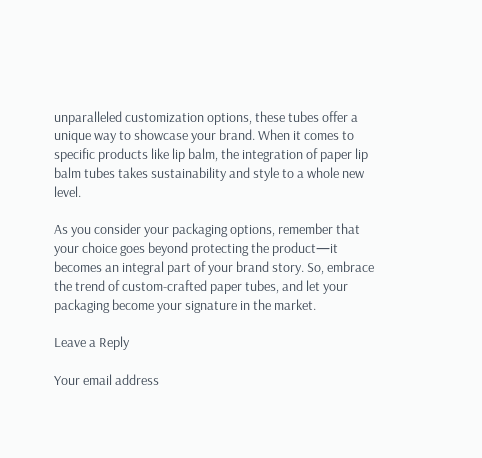unparalleled customization options, these tubes offer a unique way to showcase your brand. When it comes to specific products like lip balm, the integration of paper lip balm tubes takes sustainability and style to a whole new level.

As you consider your packaging options, remember that your choice goes beyond protecting the product—it becomes an integral part of your brand story. So, embrace the trend of custom-crafted paper tubes, and let your packaging become your signature in the market.

Leave a Reply

Your email address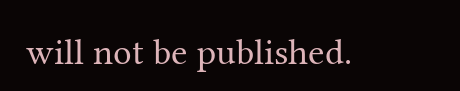will not be published.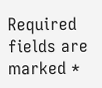Required fields are marked *